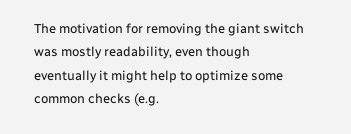The motivation for removing the giant switch was mostly readability, even though eventually it might help to optimize some common checks (e.g.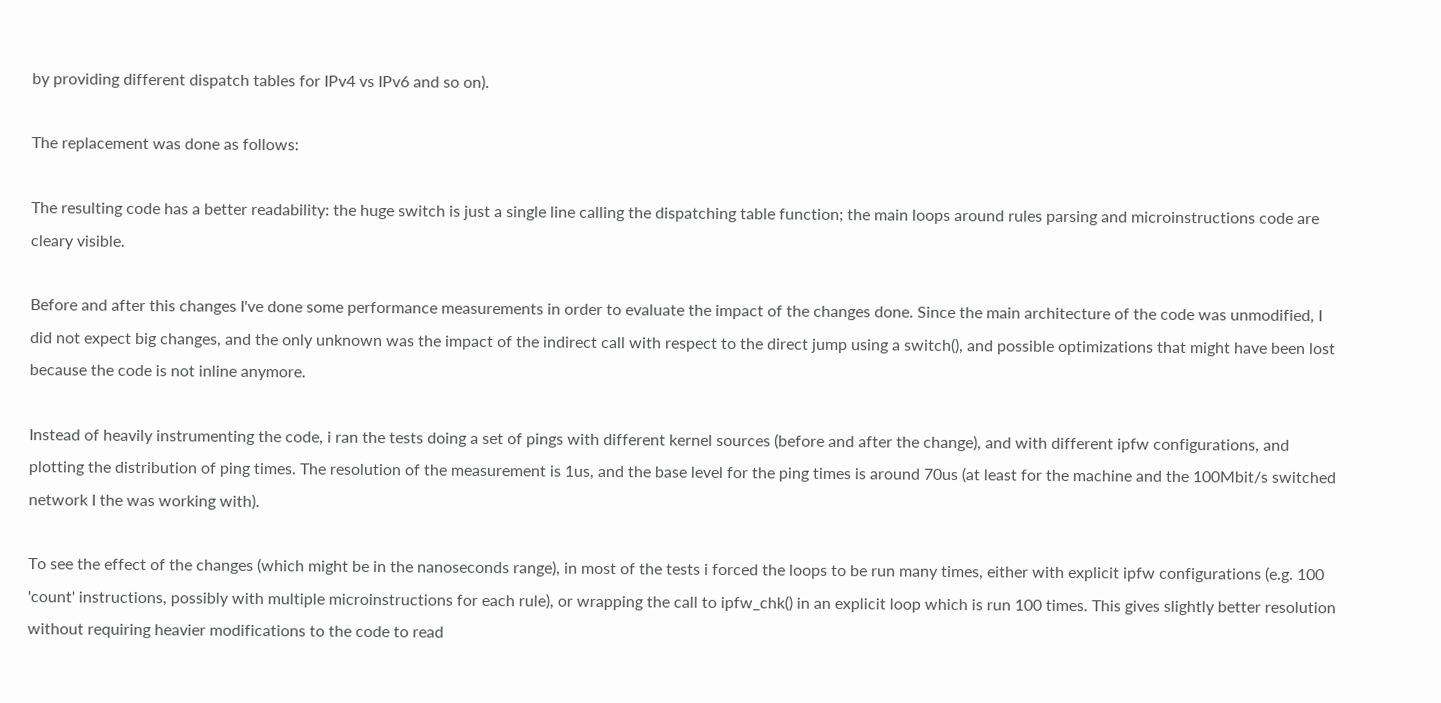by providing different dispatch tables for IPv4 vs IPv6 and so on).

The replacement was done as follows:

The resulting code has a better readability: the huge switch is just a single line calling the dispatching table function; the main loops around rules parsing and microinstructions code are cleary visible.

Before and after this changes I've done some performance measurements in order to evaluate the impact of the changes done. Since the main architecture of the code was unmodified, I did not expect big changes, and the only unknown was the impact of the indirect call with respect to the direct jump using a switch(), and possible optimizations that might have been lost because the code is not inline anymore.

Instead of heavily instrumenting the code, i ran the tests doing a set of pings with different kernel sources (before and after the change), and with different ipfw configurations, and plotting the distribution of ping times. The resolution of the measurement is 1us, and the base level for the ping times is around 70us (at least for the machine and the 100Mbit/s switched network I the was working with).

To see the effect of the changes (which might be in the nanoseconds range), in most of the tests i forced the loops to be run many times, either with explicit ipfw configurations (e.g. 100 'count' instructions, possibly with multiple microinstructions for each rule), or wrapping the call to ipfw_chk() in an explicit loop which is run 100 times. This gives slightly better resolution without requiring heavier modifications to the code to read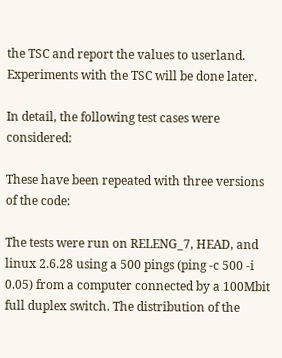the TSC and report the values to userland. Experiments with the TSC will be done later.

In detail, the following test cases were considered:

These have been repeated with three versions of the code:

The tests were run on RELENG_7, HEAD, and linux 2.6.28 using a 500 pings (ping -c 500 -i 0.05) from a computer connected by a 100Mbit full duplex switch. The distribution of the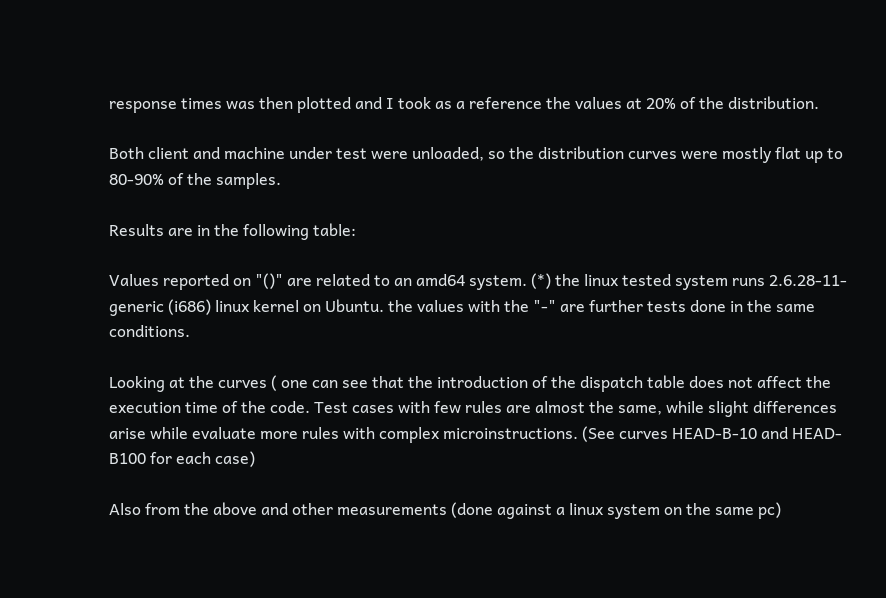response times was then plotted and I took as a reference the values at 20% of the distribution.

Both client and machine under test were unloaded, so the distribution curves were mostly flat up to 80-90% of the samples.

Results are in the following table:

Values reported on "()" are related to an amd64 system. (*) the linux tested system runs 2.6.28-11-generic (i686) linux kernel on Ubuntu. the values with the "-" are further tests done in the same conditions.

Looking at the curves ( one can see that the introduction of the dispatch table does not affect the execution time of the code. Test cases with few rules are almost the same, while slight differences arise while evaluate more rules with complex microinstructions. (See curves HEAD-B-10 and HEAD-B100 for each case)

Also from the above and other measurements (done against a linux system on the same pc)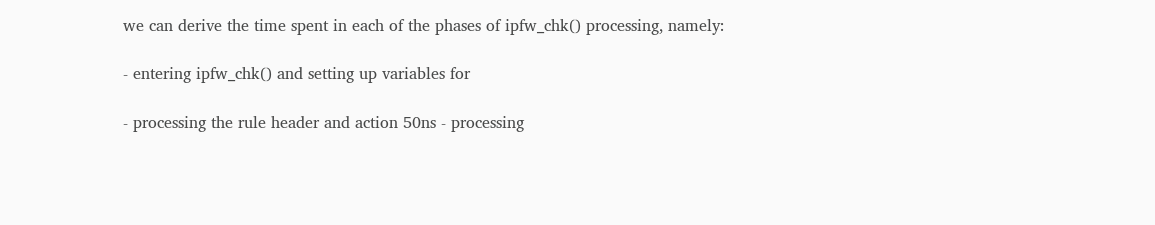we can derive the time spent in each of the phases of ipfw_chk() processing, namely:

- entering ipfw_chk() and setting up variables for

- processing the rule header and action 50ns - processing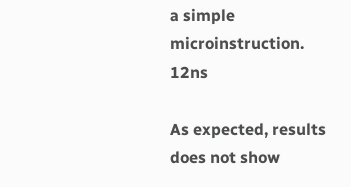a simple microinstruction. 12ns

As expected, results does not show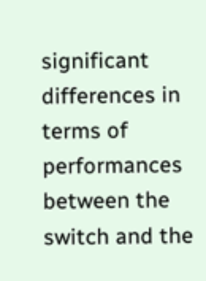significant differences in terms of performances between the switch and the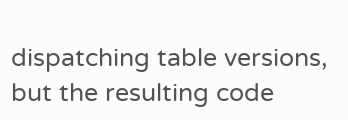dispatching table versions, but the resulting code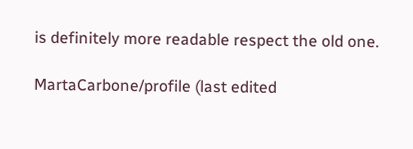is definitely more readable respect the old one.

MartaCarbone/profile (last edited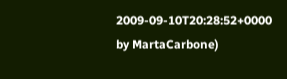2009-09-10T20:28:52+0000 by MartaCarbone)